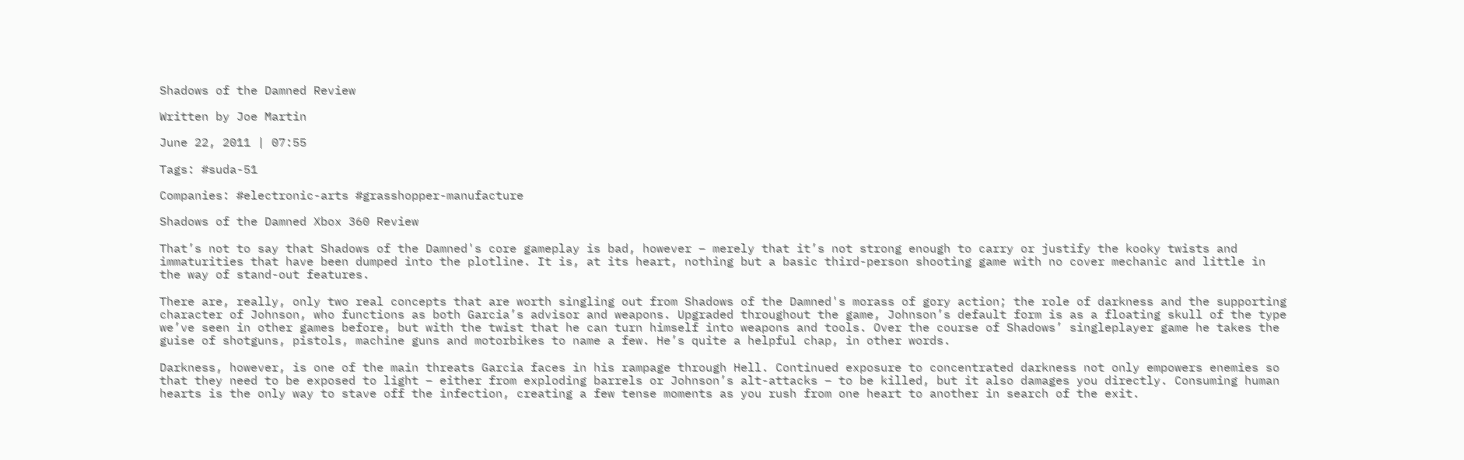Shadows of the Damned Review

Written by Joe Martin

June 22, 2011 | 07:55

Tags: #suda-51

Companies: #electronic-arts #grasshopper-manufacture

Shadows of the Damned Xbox 360 Review

That’s not to say that Shadows of the Damned's core gameplay is bad, however – merely that it’s not strong enough to carry or justify the kooky twists and immaturities that have been dumped into the plotline. It is, at its heart, nothing but a basic third-person shooting game with no cover mechanic and little in the way of stand-out features.

There are, really, only two real concepts that are worth singling out from Shadows of the Damned's morass of gory action; the role of darkness and the supporting character of Johnson, who functions as both Garcia’s advisor and weapons. Upgraded throughout the game, Johnson’s default form is as a floating skull of the type we’ve seen in other games before, but with the twist that he can turn himself into weapons and tools. Over the course of Shadows’ singleplayer game he takes the guise of shotguns, pistols, machine guns and motorbikes to name a few. He’s quite a helpful chap, in other words.

Darkness, however, is one of the main threats Garcia faces in his rampage through Hell. Continued exposure to concentrated darkness not only empowers enemies so that they need to be exposed to light – either from exploding barrels or Johnson’s alt-attacks – to be killed, but it also damages you directly. Consuming human hearts is the only way to stave off the infection, creating a few tense moments as you rush from one heart to another in search of the exit.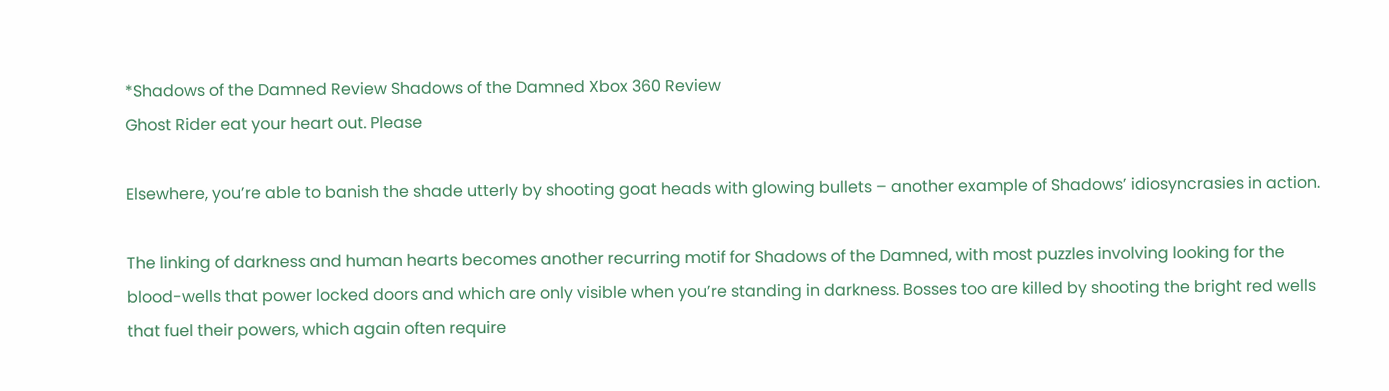*Shadows of the Damned Review Shadows of the Damned Xbox 360 Review
Ghost Rider eat your heart out. Please

Elsewhere, you’re able to banish the shade utterly by shooting goat heads with glowing bullets – another example of Shadows’ idiosyncrasies in action.

The linking of darkness and human hearts becomes another recurring motif for Shadows of the Damned, with most puzzles involving looking for the blood-wells that power locked doors and which are only visible when you’re standing in darkness. Bosses too are killed by shooting the bright red wells that fuel their powers, which again often require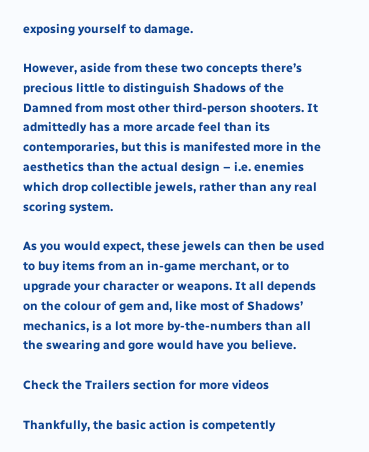exposing yourself to damage.

However, aside from these two concepts there’s precious little to distinguish Shadows of the Damned from most other third-person shooters. It admittedly has a more arcade feel than its contemporaries, but this is manifested more in the aesthetics than the actual design – i.e. enemies which drop collectible jewels, rather than any real scoring system.

As you would expect, these jewels can then be used to buy items from an in-game merchant, or to upgrade your character or weapons. It all depends on the colour of gem and, like most of Shadows’ mechanics, is a lot more by-the-numbers than all the swearing and gore would have you believe.

Check the Trailers section for more videos

Thankfully, the basic action is competently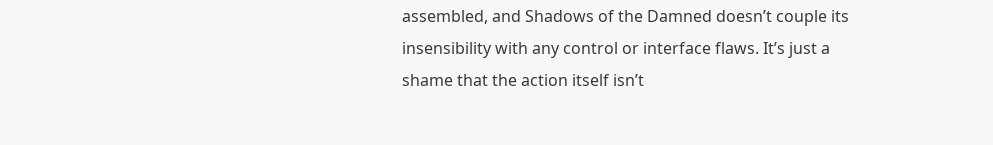assembled, and Shadows of the Damned doesn’t couple its insensibility with any control or interface flaws. It’s just a shame that the action itself isn’t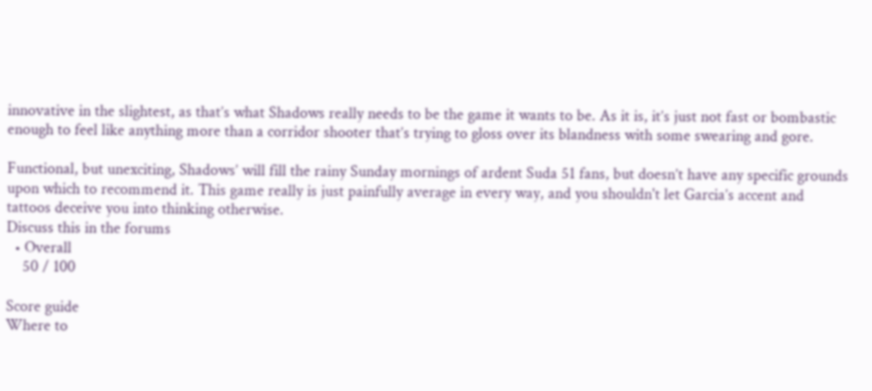innovative in the slightest, as that’s what Shadows really needs to be the game it wants to be. As it is, it’s just not fast or bombastic enough to feel like anything more than a corridor shooter that’s trying to gloss over its blandness with some swearing and gore.

Functional, but unexciting, Shadows’ will fill the rainy Sunday mornings of ardent Suda 51 fans, but doesn’t have any specific grounds upon which to recommend it. This game really is just painfully average in every way, and you shouldn't let Garcia’s accent and tattoos deceive you into thinking otherwise.
Discuss this in the forums
  • Overall
    50 / 100

Score guide
Where to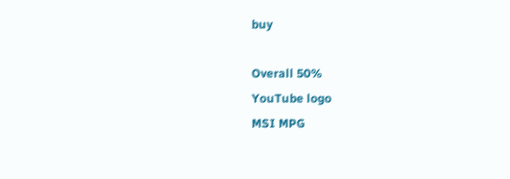buy

Overall 50%
YouTube logo
MSI MPG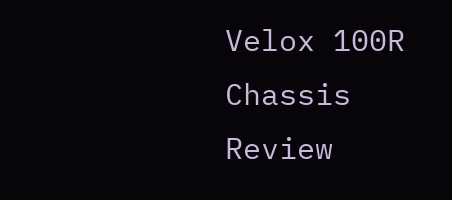Velox 100R Chassis Review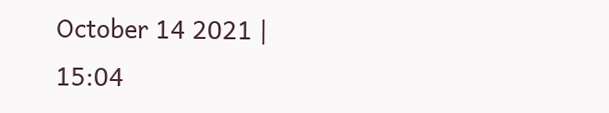October 14 2021 | 15:04